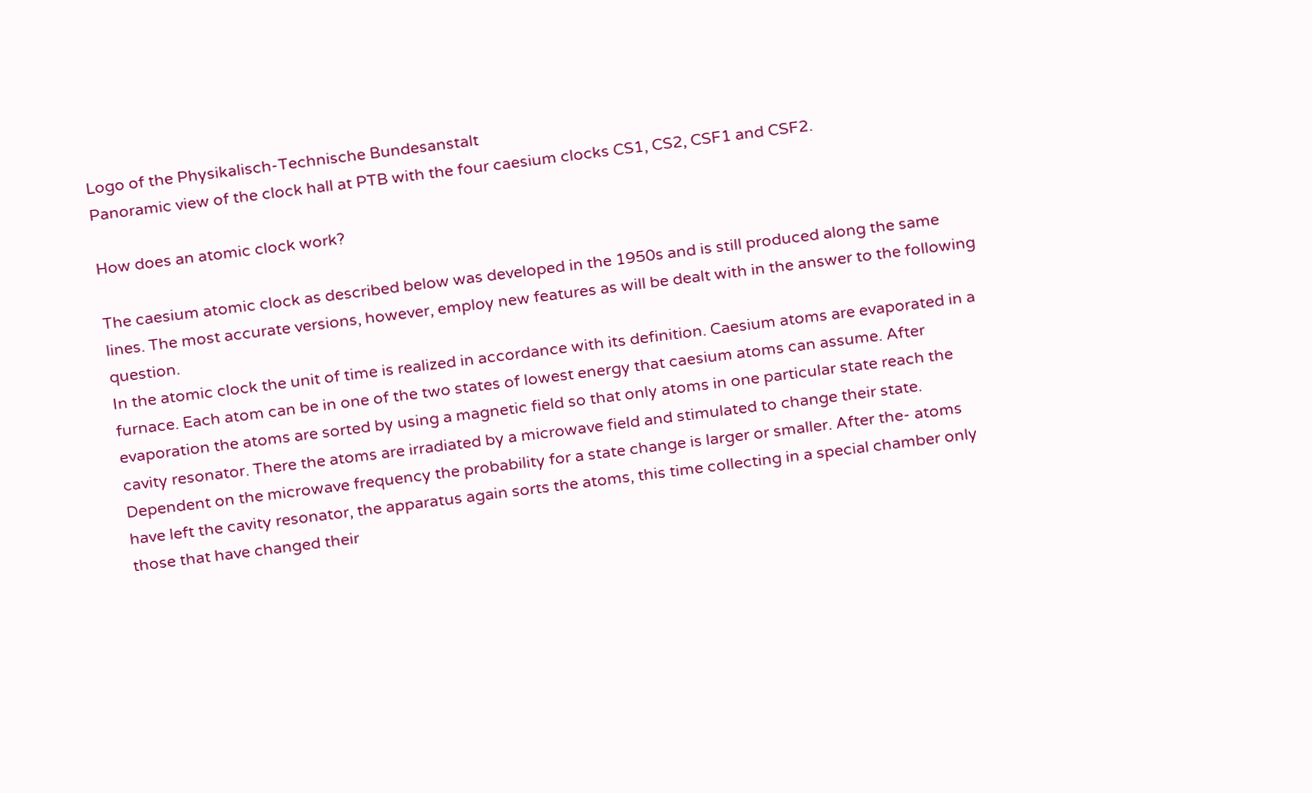Logo of the Physikalisch-Technische Bundesanstalt
Panoramic view of the clock hall at PTB with the four caesium clocks CS1, CS2, CSF1 and CSF2.

How does an atomic clock work?

The caesium atomic clock as described below was developed in the 1950s and is still produced along the same lines. The most accurate versions, however, employ new features as will be dealt with in the answer to the following question.
In the atomic clock the unit of time is realized in accordance with its definition. Caesium atoms are evaporated in a furnace. Each atom can be in one of the two states of lowest energy that caesium atoms can assume. After evaporation the atoms are sorted by using a magnetic field so that only atoms in one particular state reach the cavity resonator. There the atoms are irradiated by a microwave field and stimulated to change their state. Dependent on the microwave frequency the probability for a state change is larger or smaller. After the- atoms have left the cavity resonator, the apparatus again sorts the atoms, this time collecting in a special chamber only those that have changed their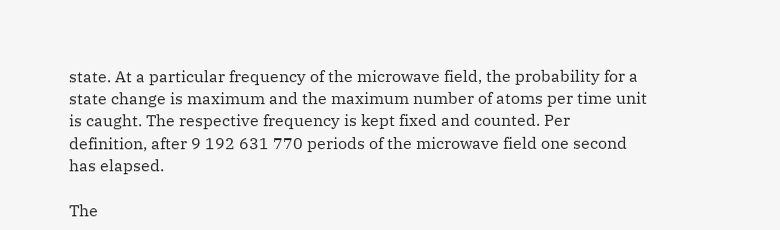state. At a particular frequency of the microwave field, the probability for a state change is maximum and the maximum number of atoms per time unit is caught. The respective frequency is kept fixed and counted. Per definition, after 9 192 631 770 periods of the microwave field one second has elapsed.

The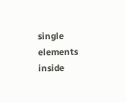single elements inside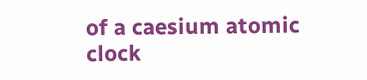of a caesium atomic clock